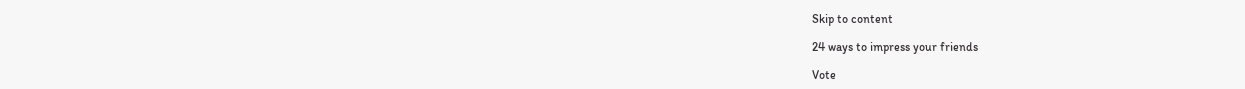Skip to content

24 ways to impress your friends

Vote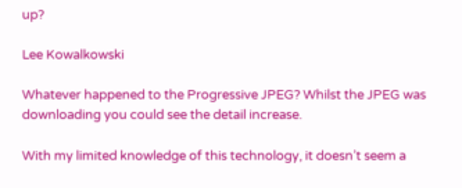up?

Lee Kowalkowski

Whatever happened to the Progressive JPEG? Whilst the JPEG was downloading you could see the detail increase.

With my limited knowledge of this technology, it doesn’t seem a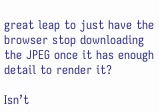great leap to just have the browser stop downloading the JPEG once it has enough detail to render it?

Isn’t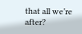that all we’re after?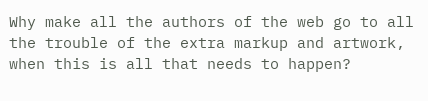Why make all the authors of the web go to all the trouble of the extra markup and artwork, when this is all that needs to happen?